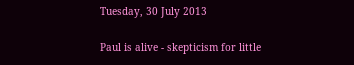Tuesday, 30 July 2013

Paul is alive - skepticism for little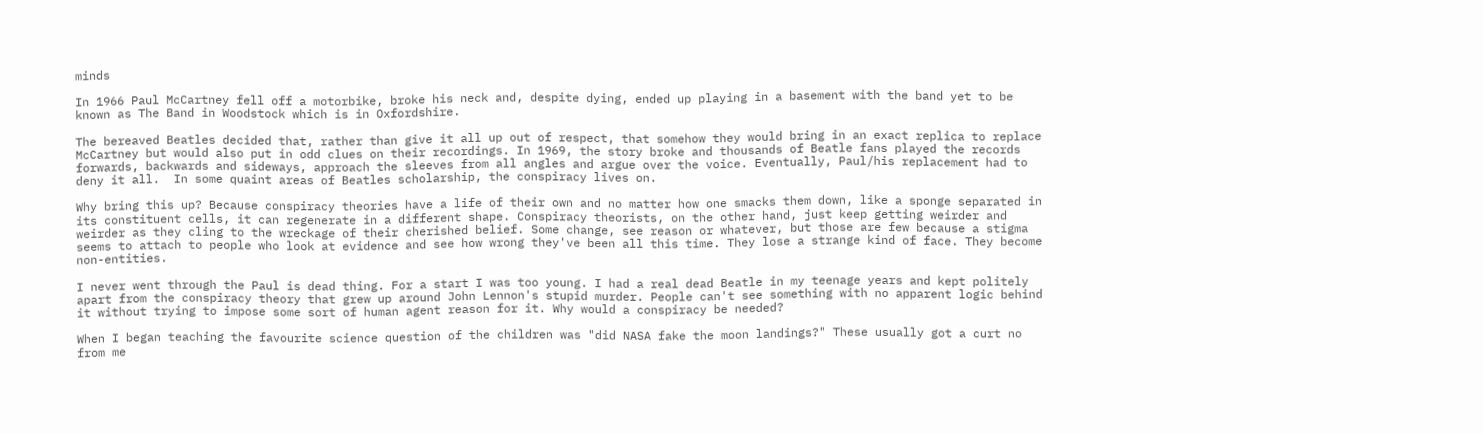minds

In 1966 Paul McCartney fell off a motorbike, broke his neck and, despite dying, ended up playing in a basement with the band yet to be known as The Band in Woodstock which is in Oxfordshire.

The bereaved Beatles decided that, rather than give it all up out of respect, that somehow they would bring in an exact replica to replace McCartney but would also put in odd clues on their recordings. In 1969, the story broke and thousands of Beatle fans played the records forwards, backwards and sideways, approach the sleeves from all angles and argue over the voice. Eventually, Paul/his replacement had to deny it all.  In some quaint areas of Beatles scholarship, the conspiracy lives on.

Why bring this up? Because conspiracy theories have a life of their own and no matter how one smacks them down, like a sponge separated in its constituent cells, it can regenerate in a different shape. Conspiracy theorists, on the other hand, just keep getting weirder and weirder as they cling to the wreckage of their cherished belief. Some change, see reason or whatever, but those are few because a stigma seems to attach to people who look at evidence and see how wrong they've been all this time. They lose a strange kind of face. They become non-entities.

I never went through the Paul is dead thing. For a start I was too young. I had a real dead Beatle in my teenage years and kept politely apart from the conspiracy theory that grew up around John Lennon's stupid murder. People can't see something with no apparent logic behind it without trying to impose some sort of human agent reason for it. Why would a conspiracy be needed?

When I began teaching the favourite science question of the children was "did NASA fake the moon landings?" These usually got a curt no from me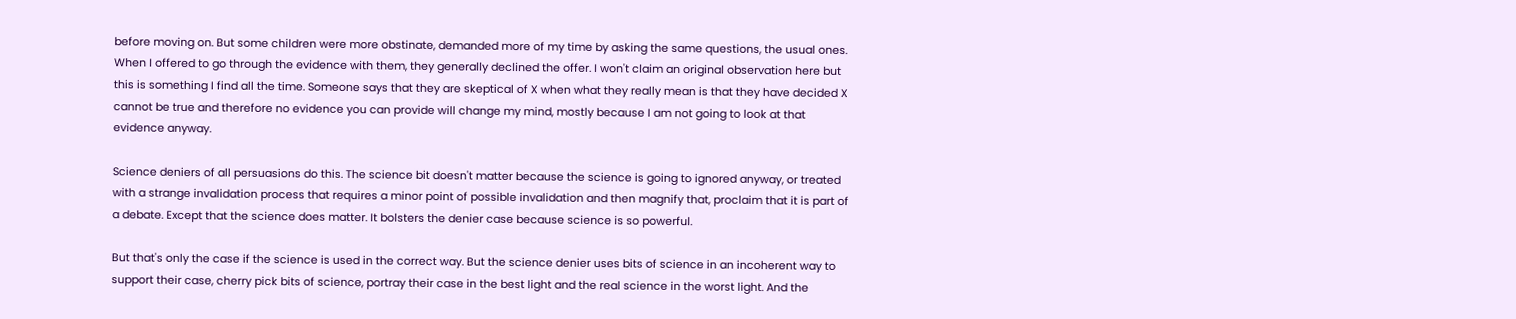before moving on. But some children were more obstinate, demanded more of my time by asking the same questions, the usual ones. When I offered to go through the evidence with them, they generally declined the offer. I won't claim an original observation here but this is something I find all the time. Someone says that they are skeptical of X when what they really mean is that they have decided X cannot be true and therefore no evidence you can provide will change my mind, mostly because I am not going to look at that evidence anyway.

Science deniers of all persuasions do this. The science bit doesn't matter because the science is going to ignored anyway, or treated with a strange invalidation process that requires a minor point of possible invalidation and then magnify that, proclaim that it is part of a debate. Except that the science does matter. It bolsters the denier case because science is so powerful.

But that's only the case if the science is used in the correct way. But the science denier uses bits of science in an incoherent way to support their case, cherry pick bits of science, portray their case in the best light and the real science in the worst light. And the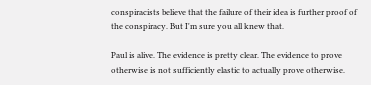conspiracists believe that the failure of their idea is further proof of the conspiracy. But I'm sure you all knew that.

Paul is alive. The evidence is pretty clear. The evidence to prove otherwise is not sufficiently elastic to actually prove otherwise.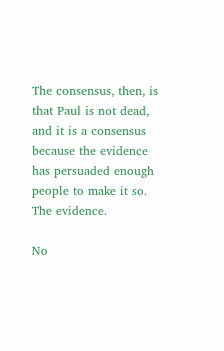The consensus, then, is that Paul is not dead, and it is a consensus because the evidence has persuaded enough people to make it so. The evidence.

No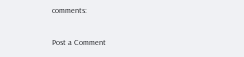comments:

Post a Comment